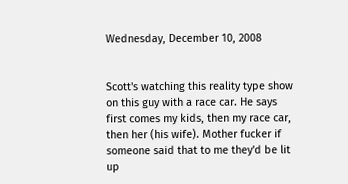Wednesday, December 10, 2008


Scott's watching this reality type show on this guy with a race car. He says first comes my kids, then my race car, then her (his wife). Mother fucker if someone said that to me they'd be lit up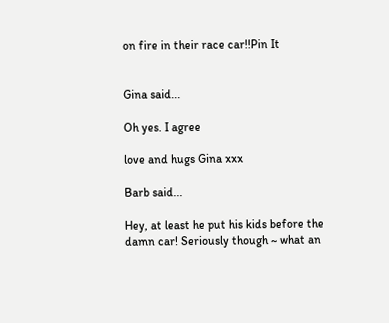on fire in their race car!!Pin It


Gina said...

Oh yes. I agree

love and hugs Gina xxx

Barb said...

Hey, at least he put his kids before the damn car! Seriously though ~ what an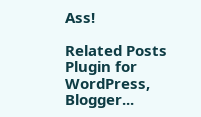Ass!

Related Posts Plugin for WordPress, Blogger...